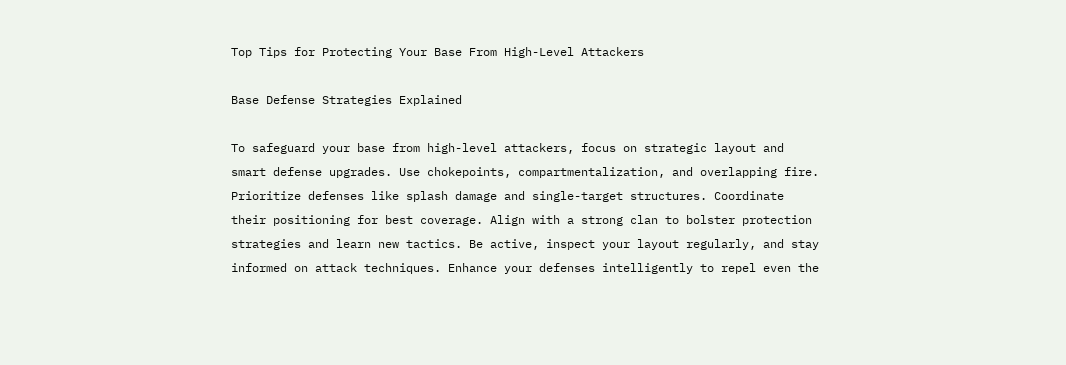Top Tips for Protecting Your Base From High-Level Attackers

Base Defense Strategies Explained

To safeguard your base from high-level attackers, focus on strategic layout and smart defense upgrades. Use chokepoints, compartmentalization, and overlapping fire. Prioritize defenses like splash damage and single-target structures. Coordinate their positioning for best coverage. Align with a strong clan to bolster protection strategies and learn new tactics. Be active, inspect your layout regularly, and stay informed on attack techniques. Enhance your defenses intelligently to repel even the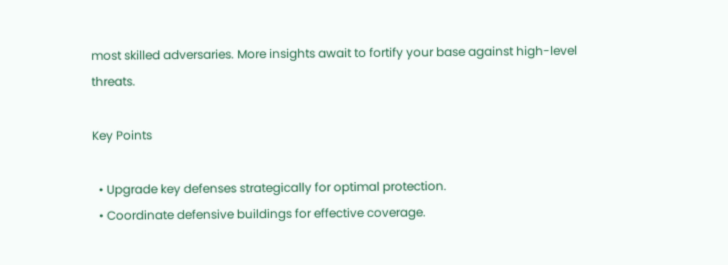most skilled adversaries. More insights await to fortify your base against high-level threats.

Key Points

  • Upgrade key defenses strategically for optimal protection.
  • Coordinate defensive buildings for effective coverage.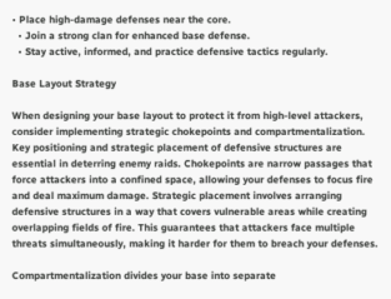• Place high-damage defenses near the core.
  • Join a strong clan for enhanced base defense.
  • Stay active, informed, and practice defensive tactics regularly.

Base Layout Strategy

When designing your base layout to protect it from high-level attackers, consider implementing strategic chokepoints and compartmentalization. Key positioning and strategic placement of defensive structures are essential in deterring enemy raids. Chokepoints are narrow passages that force attackers into a confined space, allowing your defenses to focus fire and deal maximum damage. Strategic placement involves arranging defensive structures in a way that covers vulnerable areas while creating overlapping fields of fire. This guarantees that attackers face multiple threats simultaneously, making it harder for them to breach your defenses.

Compartmentalization divides your base into separate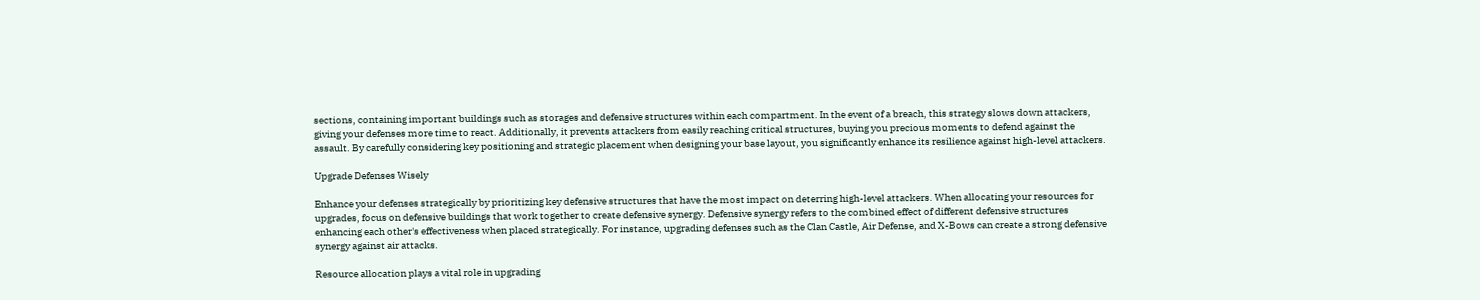sections, containing important buildings such as storages and defensive structures within each compartment. In the event of a breach, this strategy slows down attackers, giving your defenses more time to react. Additionally, it prevents attackers from easily reaching critical structures, buying you precious moments to defend against the assault. By carefully considering key positioning and strategic placement when designing your base layout, you significantly enhance its resilience against high-level attackers.

Upgrade Defenses Wisely

Enhance your defenses strategically by prioritizing key defensive structures that have the most impact on deterring high-level attackers. When allocating your resources for upgrades, focus on defensive buildings that work together to create defensive synergy. Defensive synergy refers to the combined effect of different defensive structures enhancing each other's effectiveness when placed strategically. For instance, upgrading defenses such as the Clan Castle, Air Defense, and X-Bows can create a strong defensive synergy against air attacks.

Resource allocation plays a vital role in upgrading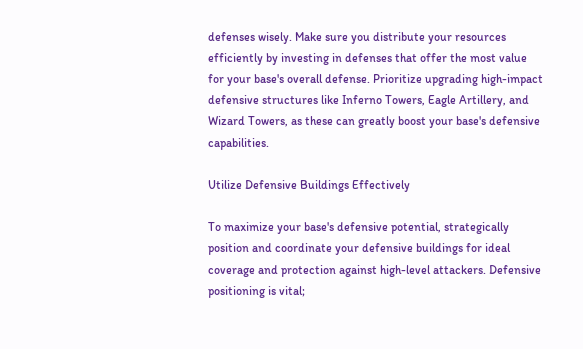defenses wisely. Make sure you distribute your resources efficiently by investing in defenses that offer the most value for your base's overall defense. Prioritize upgrading high-impact defensive structures like Inferno Towers, Eagle Artillery, and Wizard Towers, as these can greatly boost your base's defensive capabilities.

Utilize Defensive Buildings Effectively

To maximize your base's defensive potential, strategically position and coordinate your defensive buildings for ideal coverage and protection against high-level attackers. Defensive positioning is vital;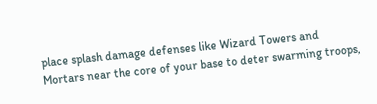place splash damage defenses like Wizard Towers and Mortars near the core of your base to deter swarming troops,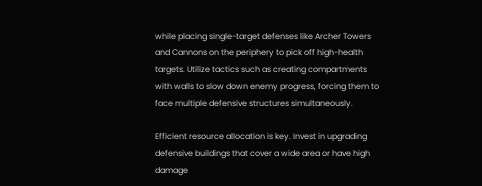while placing single-target defenses like Archer Towers and Cannons on the periphery to pick off high-health targets. Utilize tactics such as creating compartments with walls to slow down enemy progress, forcing them to face multiple defensive structures simultaneously.

Efficient resource allocation is key. Invest in upgrading defensive buildings that cover a wide area or have high damage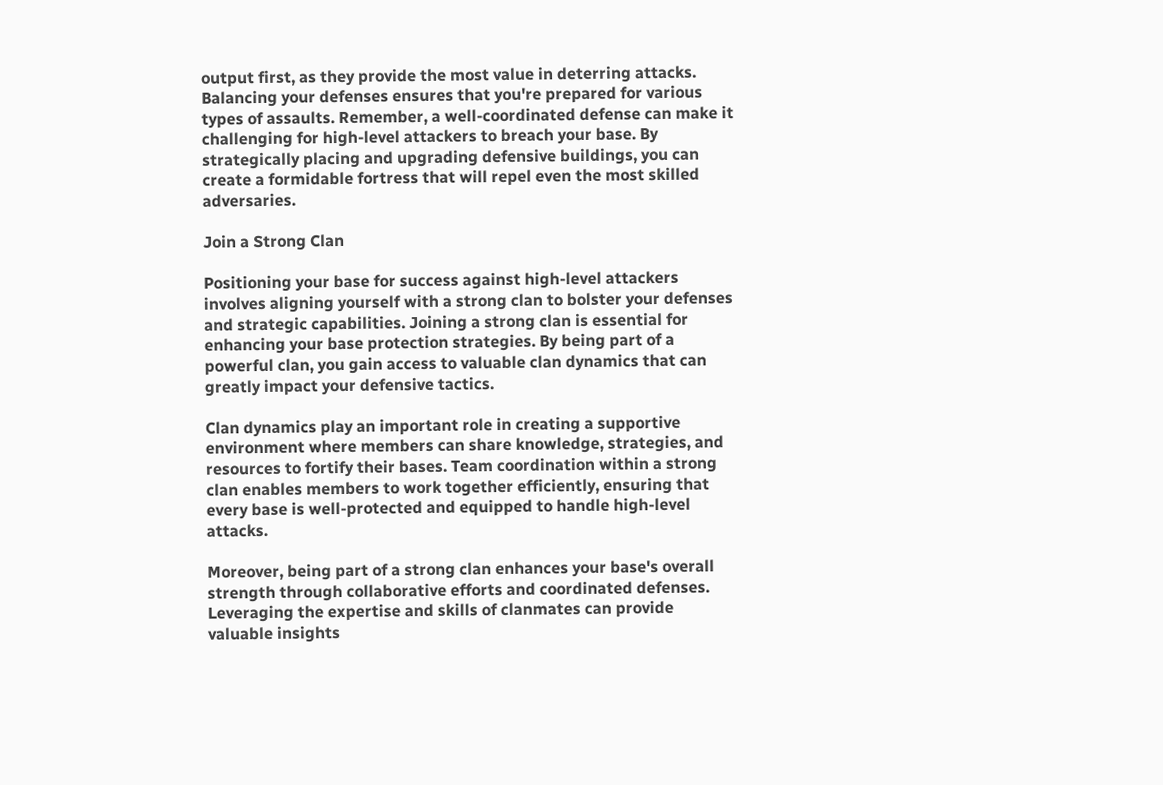output first, as they provide the most value in deterring attacks. Balancing your defenses ensures that you're prepared for various types of assaults. Remember, a well-coordinated defense can make it challenging for high-level attackers to breach your base. By strategically placing and upgrading defensive buildings, you can create a formidable fortress that will repel even the most skilled adversaries.

Join a Strong Clan

Positioning your base for success against high-level attackers involves aligning yourself with a strong clan to bolster your defenses and strategic capabilities. Joining a strong clan is essential for enhancing your base protection strategies. By being part of a powerful clan, you gain access to valuable clan dynamics that can greatly impact your defensive tactics.

Clan dynamics play an important role in creating a supportive environment where members can share knowledge, strategies, and resources to fortify their bases. Team coordination within a strong clan enables members to work together efficiently, ensuring that every base is well-protected and equipped to handle high-level attacks.

Moreover, being part of a strong clan enhances your base's overall strength through collaborative efforts and coordinated defenses. Leveraging the expertise and skills of clanmates can provide valuable insights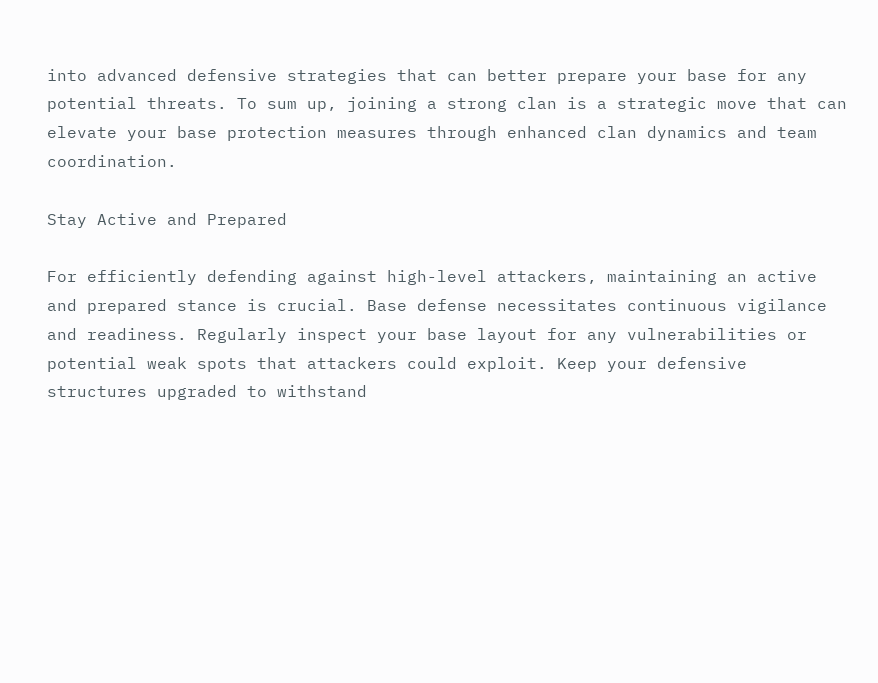into advanced defensive strategies that can better prepare your base for any potential threats. To sum up, joining a strong clan is a strategic move that can elevate your base protection measures through enhanced clan dynamics and team coordination.

Stay Active and Prepared

For efficiently defending against high-level attackers, maintaining an active and prepared stance is crucial. Base defense necessitates continuous vigilance and readiness. Regularly inspect your base layout for any vulnerabilities or potential weak spots that attackers could exploit. Keep your defensive structures upgraded to withstand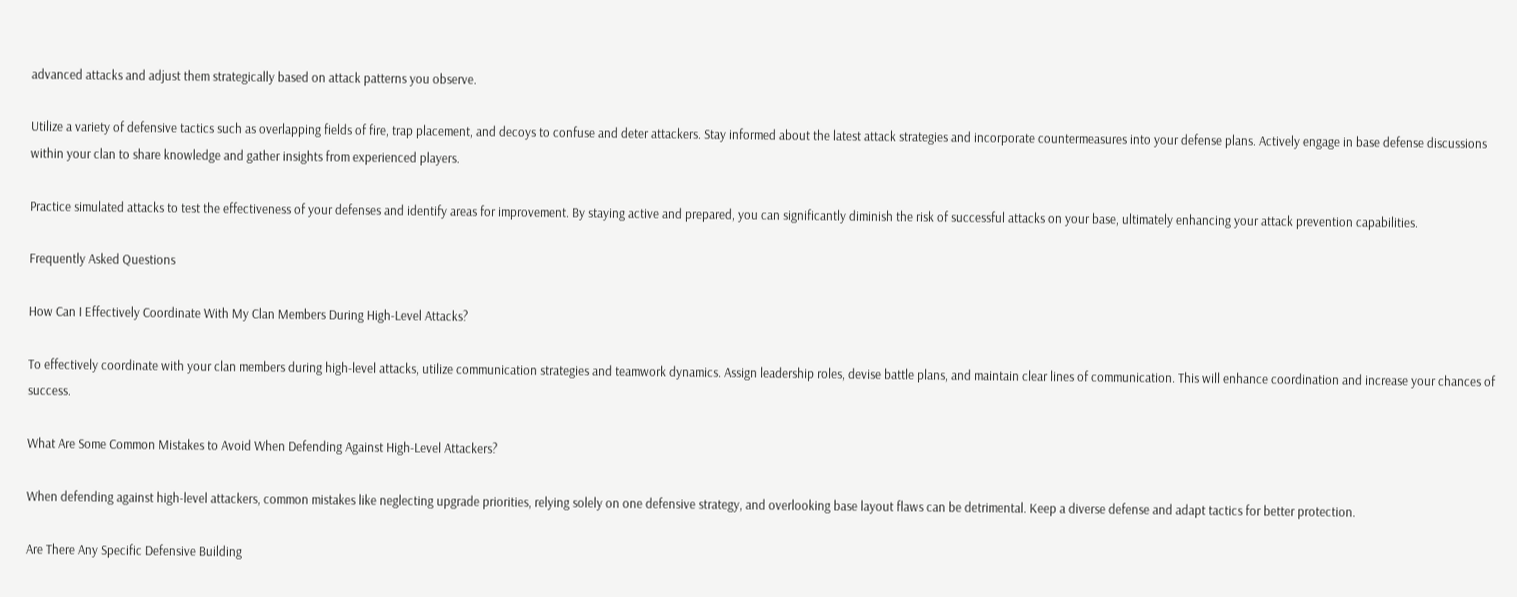advanced attacks and adjust them strategically based on attack patterns you observe.

Utilize a variety of defensive tactics such as overlapping fields of fire, trap placement, and decoys to confuse and deter attackers. Stay informed about the latest attack strategies and incorporate countermeasures into your defense plans. Actively engage in base defense discussions within your clan to share knowledge and gather insights from experienced players.

Practice simulated attacks to test the effectiveness of your defenses and identify areas for improvement. By staying active and prepared, you can significantly diminish the risk of successful attacks on your base, ultimately enhancing your attack prevention capabilities.

Frequently Asked Questions

How Can I Effectively Coordinate With My Clan Members During High-Level Attacks?

To effectively coordinate with your clan members during high-level attacks, utilize communication strategies and teamwork dynamics. Assign leadership roles, devise battle plans, and maintain clear lines of communication. This will enhance coordination and increase your chances of success.

What Are Some Common Mistakes to Avoid When Defending Against High-Level Attackers?

When defending against high-level attackers, common mistakes like neglecting upgrade priorities, relying solely on one defensive strategy, and overlooking base layout flaws can be detrimental. Keep a diverse defense and adapt tactics for better protection.

Are There Any Specific Defensive Building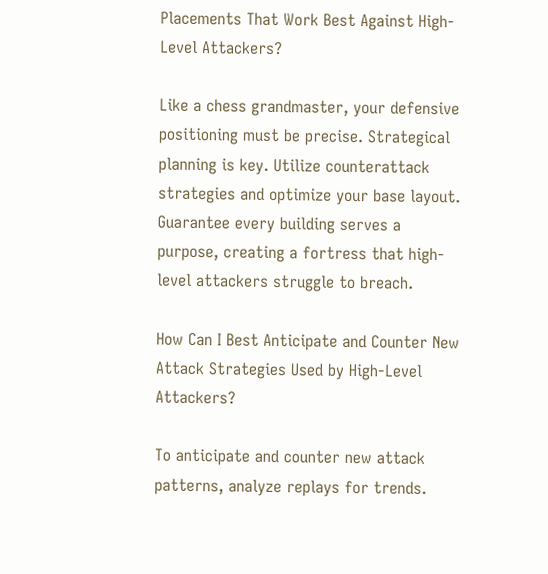Placements That Work Best Against High-Level Attackers?

Like a chess grandmaster, your defensive positioning must be precise. Strategical planning is key. Utilize counterattack strategies and optimize your base layout. Guarantee every building serves a purpose, creating a fortress that high-level attackers struggle to breach.

How Can I Best Anticipate and Counter New Attack Strategies Used by High-Level Attackers?

To anticipate and counter new attack patterns, analyze replays for trends.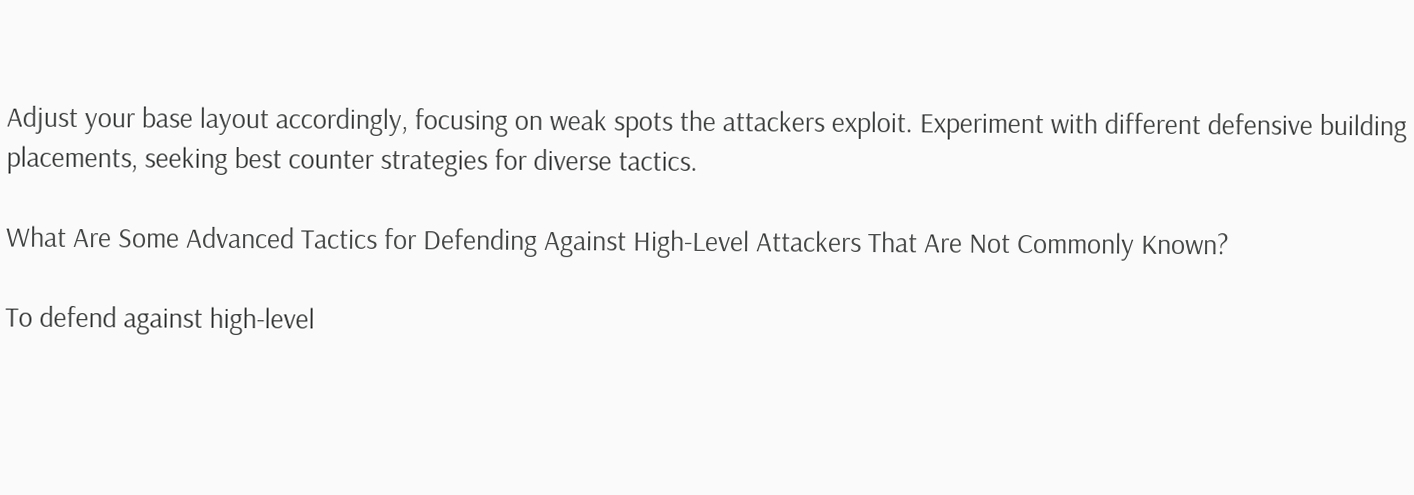Adjust your base layout accordingly, focusing on weak spots the attackers exploit. Experiment with different defensive building placements, seeking best counter strategies for diverse tactics.

What Are Some Advanced Tactics for Defending Against High-Level Attackers That Are Not Commonly Known?

To defend against high-level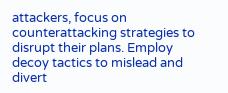attackers, focus on counterattacking strategies to disrupt their plans. Employ decoy tactics to mislead and divert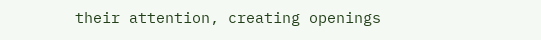their attention, creating openings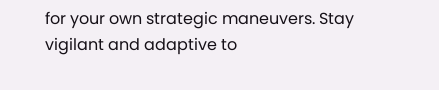for your own strategic maneuvers. Stay vigilant and adaptive to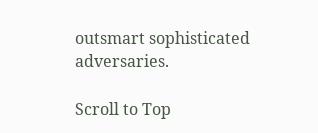outsmart sophisticated adversaries.

Scroll to Top